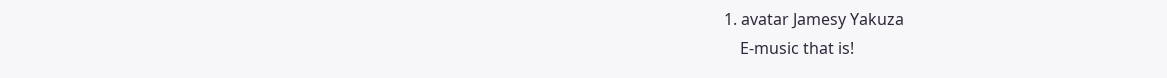1. avatar Jamesy Yakuza
    E-music that is!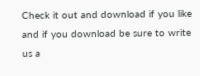Check it out and download if you like and if you download be sure to write us a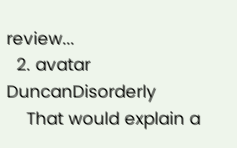review...
  2. avatar DuncanDisorderly
    That would explain a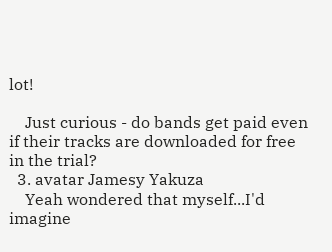lot!

    Just curious - do bands get paid even if their tracks are downloaded for free in the trial?
  3. avatar Jamesy Yakuza
    Yeah wondered that myself...I'd imagine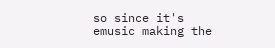so since it's emusic making the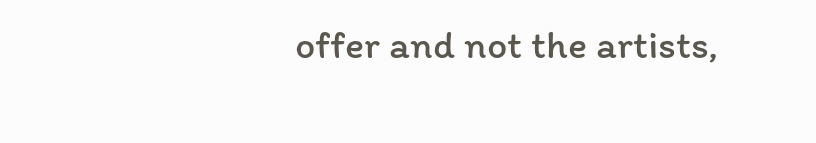offer and not the artists,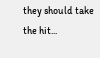they should take the hit...